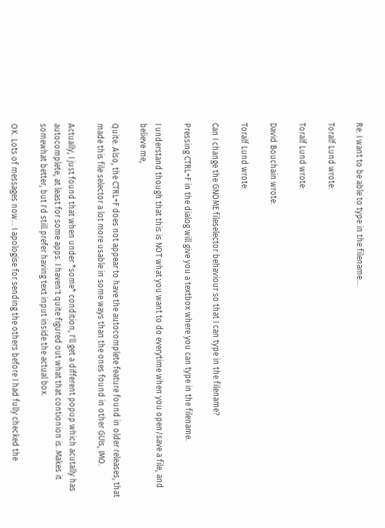Re: I want to be able to type in the filename...

Toralf Lund wrote:

Toralf Lund wrote:

David Bouchain wrote:

Toralf Lund wrote:

Can I change the GNOME fileselector behaviour so that I can type in the filename?

Pressing CTRL+F in the dialog will give you a textbox where you can type in the filename.

I understand though that this is NOT what you want to do everytime when you open/save a file, and believe me,

Quite. Also, the CTRL+F does not appear to have the autocomplete feature found in older releases, that made this file selector a lot more usable in some ways than the ones found in other GUIs, IMO.

Actually, I just found that when under *some* condition, I'll get a different popup which acutally has autocomplete, at least for some apps. I haven't quite figured out what that contionion is. Makes it somewhat better, but I'd still prefer having text input inside the actual box.

OK. Lots of messages now... I apologise for sending the others before I had fully checked the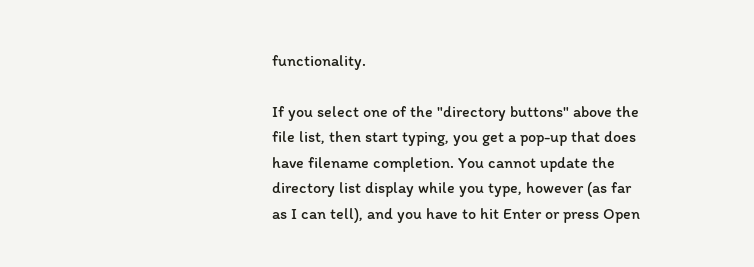functionality.

If you select one of the "directory buttons" above the file list, then start typing, you get a pop-up that does have filename completion. You cannot update the directory list display while you type, however (as far as I can tell), and you have to hit Enter or press Open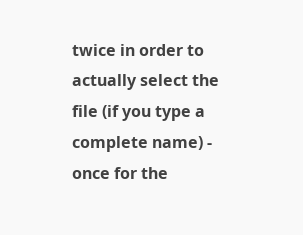twice in order to actually select the file (if you type a complete name) - once for the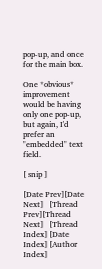pop-up, and once for the main box.

One *obvious* improvement would be having only one pop-up, but again, I'd prefer an "embedded" text field.

[ snip ]

[Date Prev][Date Next]   [Thread Prev][Thread Next]   [Thread Index] [Date Index] [Author Index]